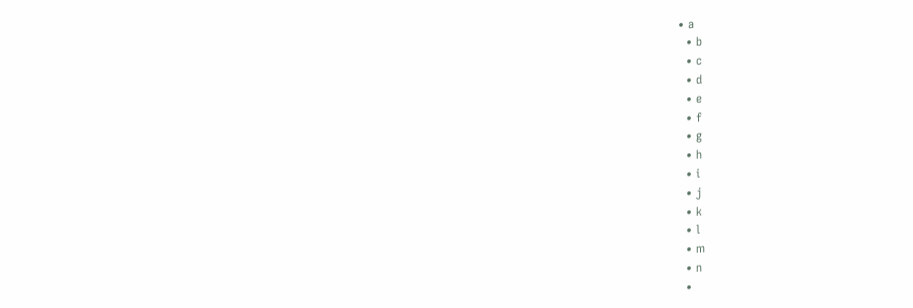• a
  • b
  • c
  • d
  • e
  • f
  • g
  • h
  • i
  • j
  • k
  • l
  • m
  • n
  •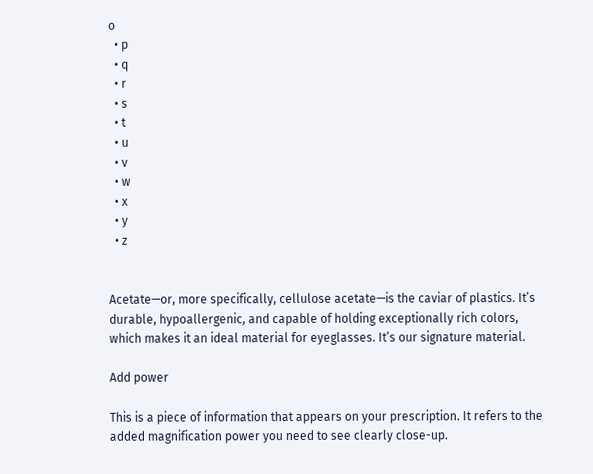o
  • p
  • q
  • r
  • s
  • t
  • u
  • v
  • w
  • x
  • y
  • z


Acetate—or, more specifically, cellulose acetate—is the caviar of plastics. It’s durable, hypoallergenic, and capable of holding exceptionally rich colors, which makes it an ideal material for eyeglasses. It’s our signature material.

Add power

This is a piece of information that appears on your prescription. It refers to the added magnification power you need to see clearly close-up.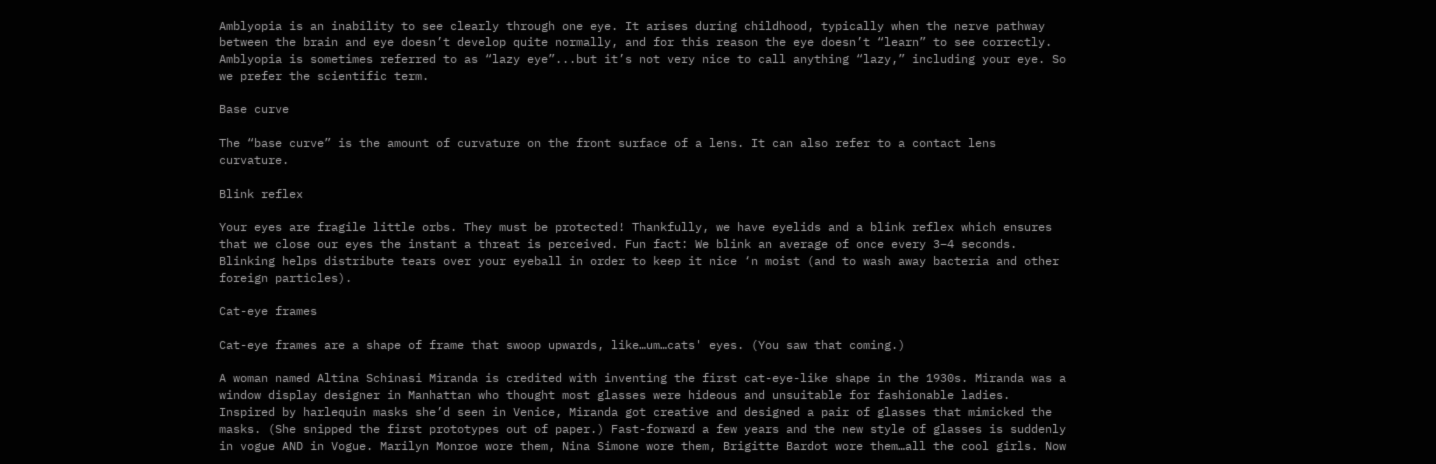Amblyopia is an inability to see clearly through one eye. It arises during childhood, typically when the nerve pathway between the brain and eye doesn’t develop quite normally, and for this reason the eye doesn’t “learn” to see correctly. Amblyopia is sometimes referred to as “lazy eye”...but it’s not very nice to call anything “lazy,” including your eye. So we prefer the scientific term.

Base curve

The “base curve” is the amount of curvature on the front surface of a lens. It can also refer to a contact lens curvature.

Blink reflex

Your eyes are fragile little orbs. They must be protected! Thankfully, we have eyelids and a blink reflex which ensures that we close our eyes the instant a threat is perceived. Fun fact: We blink an average of once every 3–4 seconds. Blinking helps distribute tears over your eyeball in order to keep it nice ‘n moist (and to wash away bacteria and other foreign particles).

Cat-eye frames

Cat-eye frames are a shape of frame that swoop upwards, like…um…cats' eyes. (You saw that coming.)

A woman named Altina Schinasi Miranda is credited with inventing the first cat-eye-like shape in the 1930s. Miranda was a window display designer in Manhattan who thought most glasses were hideous and unsuitable for fashionable ladies. Inspired by harlequin masks she’d seen in Venice, Miranda got creative and designed a pair of glasses that mimicked the masks. (She snipped the first prototypes out of paper.) Fast-forward a few years and the new style of glasses is suddenly in vogue AND in Vogue. Marilyn Monroe wore them, Nina Simone wore them, Brigitte Bardot wore them…all the cool girls. Now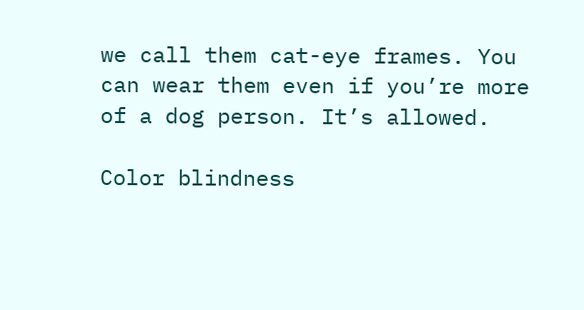we call them cat-eye frames. You can wear them even if you’re more of a dog person. It’s allowed.

Color blindness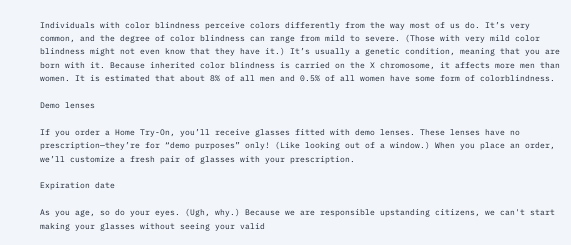Individuals with color blindness perceive colors differently from the way most of us do. It’s very common, and the degree of color blindness can range from mild to severe. (Those with very mild color blindness might not even know that they have it.) It’s usually a genetic condition, meaning that you are born with it. Because inherited color blindness is carried on the X chromosome, it affects more men than women. It is estimated that about 8% of all men and 0.5% of all women have some form of colorblindness.

Demo lenses

If you order a Home Try-On, you’ll receive glasses fitted with demo lenses. These lenses have no prescription—they’re for “demo purposes” only! (Like looking out of a window.) When you place an order, we’ll customize a fresh pair of glasses with your prescription.

Expiration date

As you age, so do your eyes. (Ugh, why.) Because we are responsible upstanding citizens, we can't start making your glasses without seeing your valid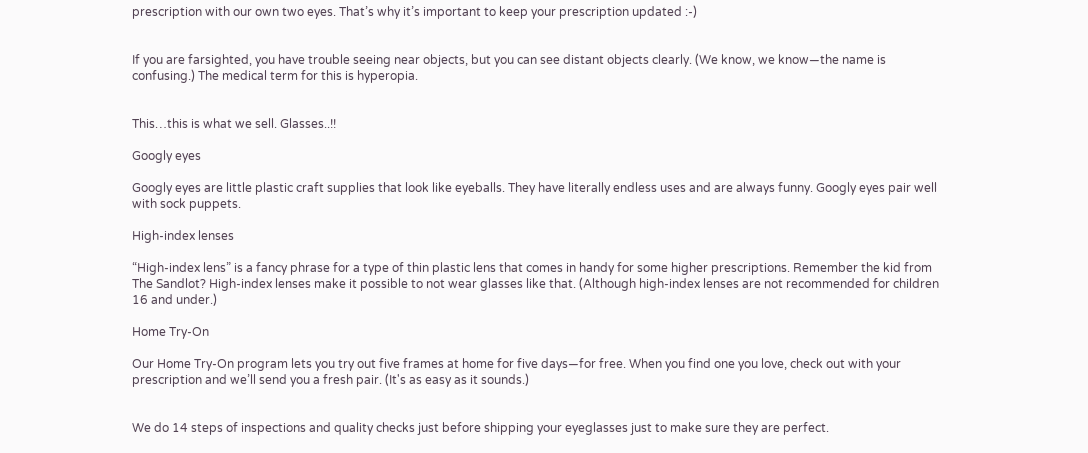prescription with our own two eyes. That’s why it’s important to keep your prescription updated :-)


If you are farsighted, you have trouble seeing near objects, but you can see distant objects clearly. (We know, we know—the name is confusing.) The medical term for this is hyperopia.


This…this is what we sell. Glasses..!!

Googly eyes

Googly eyes are little plastic craft supplies that look like eyeballs. They have literally endless uses and are always funny. Googly eyes pair well with sock puppets.

High-index lenses

“High-index lens” is a fancy phrase for a type of thin plastic lens that comes in handy for some higher prescriptions. Remember the kid from The Sandlot? High-index lenses make it possible to not wear glasses like that. (Although high-index lenses are not recommended for children 16 and under.)

Home Try-On

Our Home Try-On program lets you try out five frames at home for five days—for free. When you find one you love, check out with your prescription and we’ll send you a fresh pair. (It's as easy as it sounds.)


We do 14 steps of inspections and quality checks just before shipping your eyeglasses just to make sure they are perfect.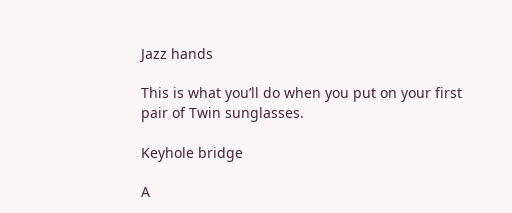Jazz hands

This is what you’ll do when you put on your first pair of Twin sunglasses.

Keyhole bridge

A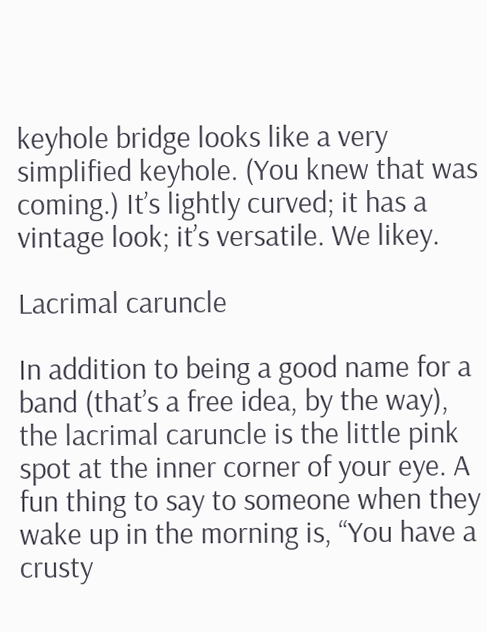keyhole bridge looks like a very simplified keyhole. (You knew that was coming.) It’s lightly curved; it has a vintage look; it’s versatile. We likey.

Lacrimal caruncle

In addition to being a good name for a band (that’s a free idea, by the way), the lacrimal caruncle is the little pink spot at the inner corner of your eye. A fun thing to say to someone when they wake up in the morning is, “You have a crusty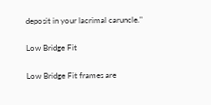deposit in your lacrimal caruncle."

Low Bridge Fit

Low Bridge Fit frames are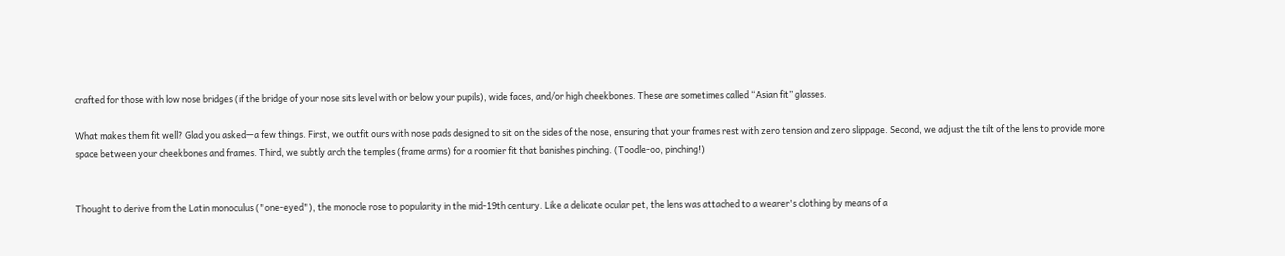crafted for those with low nose bridges (if the bridge of your nose sits level with or below your pupils), wide faces, and/or high cheekbones. These are sometimes called “Asian fit” glasses.

What makes them fit well? Glad you asked—a few things. First, we outfit ours with nose pads designed to sit on the sides of the nose, ensuring that your frames rest with zero tension and zero slippage. Second, we adjust the tilt of the lens to provide more space between your cheekbones and frames. Third, we subtly arch the temples (frame arms) for a roomier fit that banishes pinching. (Toodle-oo, pinching!)


Thought to derive from the Latin monoculus ("one-eyed"), the monocle rose to popularity in the mid-19th century. Like a delicate ocular pet, the lens was attached to a wearer's clothing by means of a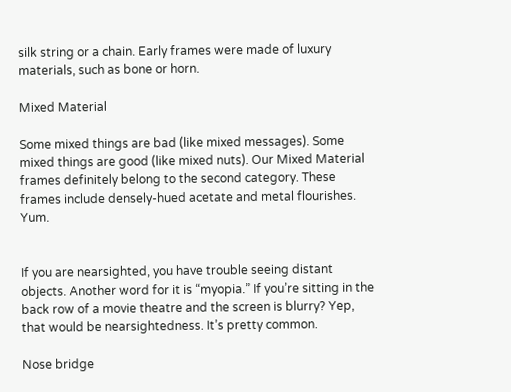silk string or a chain. Early frames were made of luxury materials, such as bone or horn.

Mixed Material

Some mixed things are bad (like mixed messages). Some mixed things are good (like mixed nuts). Our Mixed Material frames definitely belong to the second category. These frames include densely-hued acetate and metal flourishes. Yum.


If you are nearsighted, you have trouble seeing distant objects. Another word for it is “myopia.” If you’re sitting in the back row of a movie theatre and the screen is blurry? Yep, that would be nearsightedness. It’s pretty common.

Nose bridge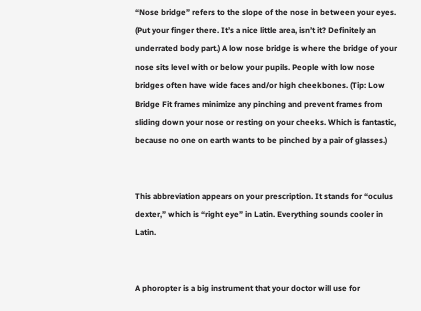“Nose bridge” refers to the slope of the nose in between your eyes. (Put your finger there. It’s a nice little area, isn’t it? Definitely an underrated body part.) A low nose bridge is where the bridge of your nose sits level with or below your pupils. People with low nose bridges often have wide faces and/or high cheekbones. (Tip: Low Bridge Fit frames minimize any pinching and prevent frames from sliding down your nose or resting on your cheeks. Which is fantastic, because no one on earth wants to be pinched by a pair of glasses.)


This abbreviation appears on your prescription. It stands for “oculus dexter,” which is “right eye” in Latin. Everything sounds cooler in Latin.


A phoropter is a big instrument that your doctor will use for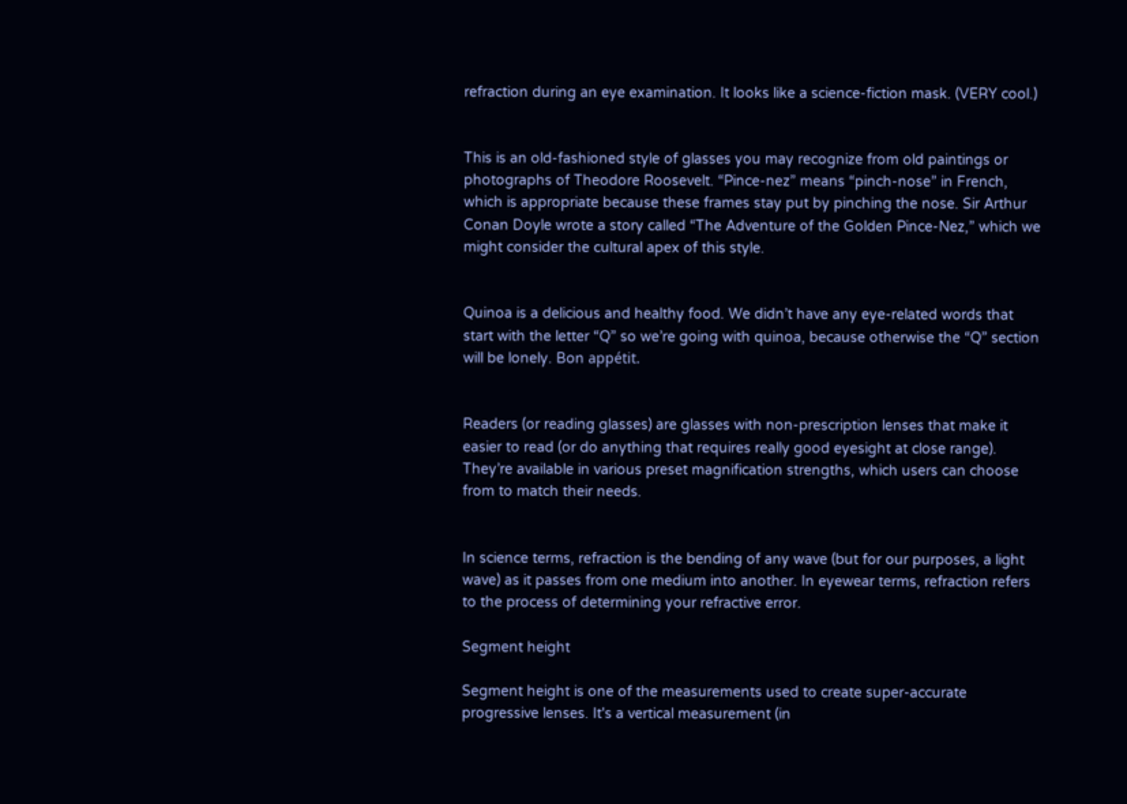refraction during an eye examination. It looks like a science-fiction mask. (VERY cool.)


This is an old-fashioned style of glasses you may recognize from old paintings or photographs of Theodore Roosevelt. “Pince-nez” means “pinch-nose” in French, which is appropriate because these frames stay put by pinching the nose. Sir Arthur Conan Doyle wrote a story called “The Adventure of the Golden Pince-Nez,” which we might consider the cultural apex of this style.


Quinoa is a delicious and healthy food. We didn’t have any eye-related words that start with the letter “Q” so we’re going with quinoa, because otherwise the “Q” section will be lonely. Bon appétit.


Readers (or reading glasses) are glasses with non-prescription lenses that make it easier to read (or do anything that requires really good eyesight at close range). They’re available in various preset magnification strengths, which users can choose from to match their needs.


In science terms, refraction is the bending of any wave (but for our purposes, a light wave) as it passes from one medium into another. In eyewear terms, refraction refers to the process of determining your refractive error.

Segment height

Segment height is one of the measurements used to create super-accurate progressive lenses. It's a vertical measurement (in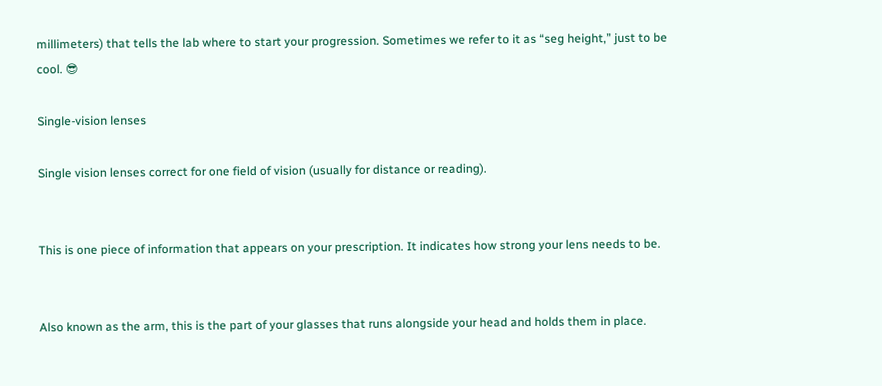millimeters) that tells the lab where to start your progression. Sometimes we refer to it as “seg height,” just to be cool. 😎

Single-vision lenses

Single vision lenses correct for one field of vision (usually for distance or reading).


This is one piece of information that appears on your prescription. It indicates how strong your lens needs to be.


Also known as the arm, this is the part of your glasses that runs alongside your head and holds them in place.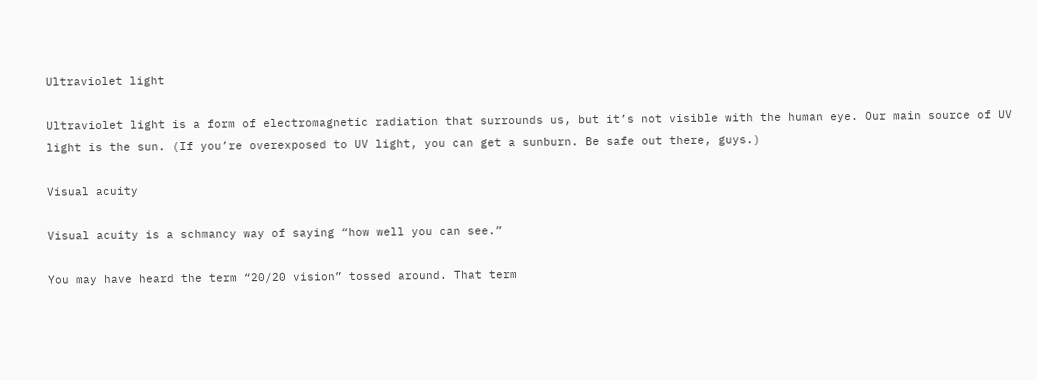Ultraviolet light

Ultraviolet light is a form of electromagnetic radiation that surrounds us, but it’s not visible with the human eye. Our main source of UV light is the sun. (If you’re overexposed to UV light, you can get a sunburn. Be safe out there, guys.)

Visual acuity

Visual acuity is a schmancy way of saying “how well you can see.”

You may have heard the term “20/20 vision” tossed around. That term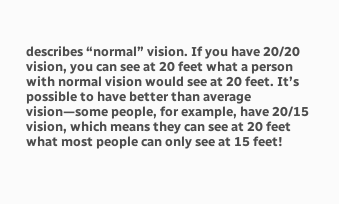describes “normal” vision. If you have 20/20 vision, you can see at 20 feet what a person with normal vision would see at 20 feet. It’s possible to have better than average vision—some people, for example, have 20/15 vision, which means they can see at 20 feet what most people can only see at 15 feet!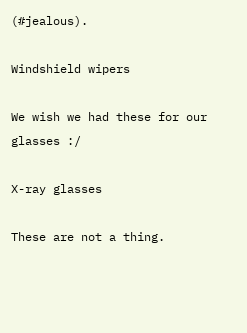(#jealous).

Windshield wipers

We wish we had these for our glasses :/

X-ray glasses

These are not a thing.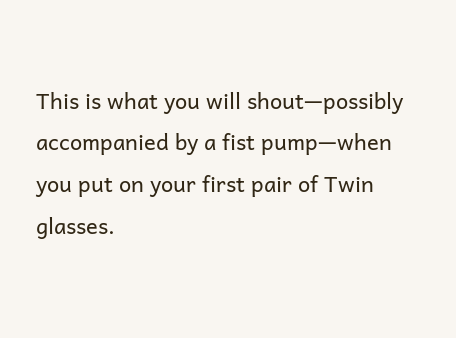This is what you will shout—possibly accompanied by a fist pump—when you put on your first pair of Twin glasses.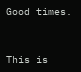Good times.


This is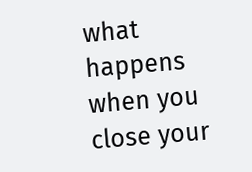what happens when you close your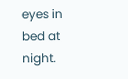eyes in bed at night.